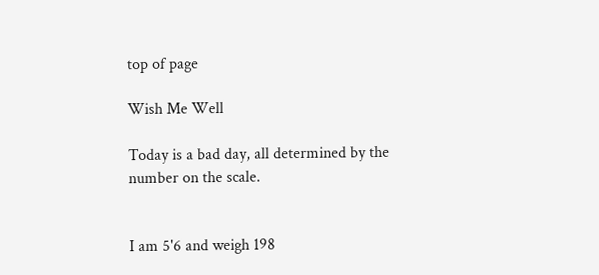top of page

Wish Me Well

Today is a bad day, all determined by the number on the scale.


I am 5'6 and weigh 198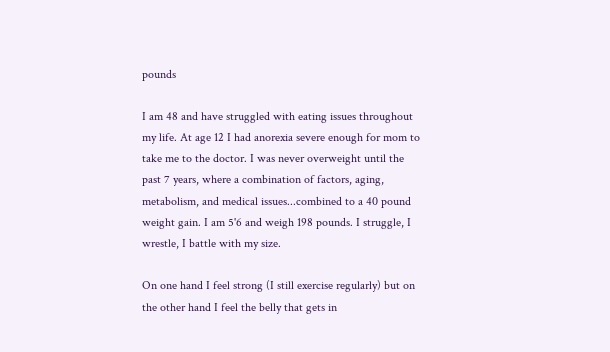pounds

I am 48 and have struggled with eating issues throughout my life. At age 12 I had anorexia severe enough for mom to take me to the doctor. I was never overweight until the past 7 years, where a combination of factors, aging, metabolism, and medical issues...combined to a 40 pound weight gain. I am 5'6 and weigh 198 pounds. I struggle, I wrestle, I battle with my size.

On one hand I feel strong (I still exercise regularly) but on the other hand I feel the belly that gets in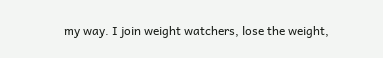my way. I join weight watchers, lose the weight,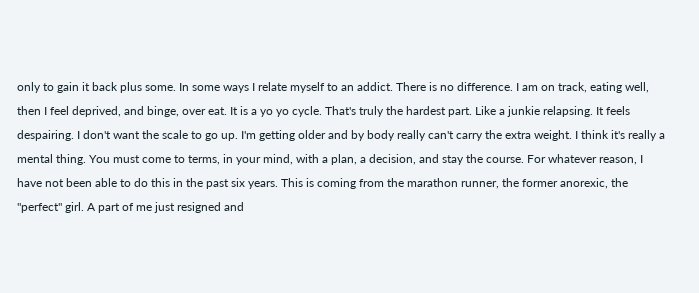only to gain it back plus some. In some ways I relate myself to an addict. There is no difference. I am on track, eating well, then I feel deprived, and binge, over eat. It is a yo yo cycle. That's truly the hardest part. Like a junkie relapsing. It feels despairing. I don't want the scale to go up. I'm getting older and by body really can't carry the extra weight. I think it's really a mental thing. You must come to terms, in your mind, with a plan, a decision, and stay the course. For whatever reason, I have not been able to do this in the past six years. This is coming from the marathon runner, the former anorexic, the "perfect" girl. A part of me just resigned and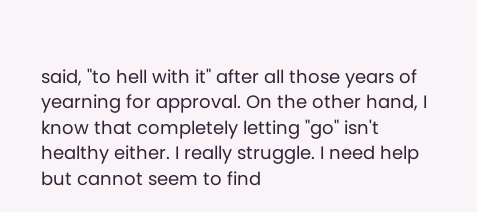said, "to hell with it" after all those years of yearning for approval. On the other hand, I know that completely letting "go" isn't healthy either. I really struggle. I need help but cannot seem to find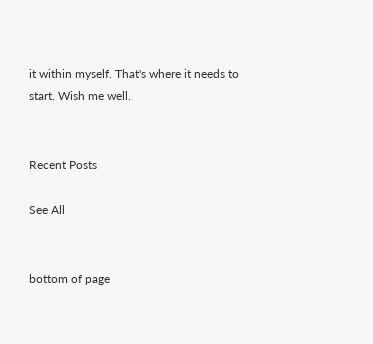it within myself. That's where it needs to start. Wish me well.


Recent Posts

See All


bottom of page